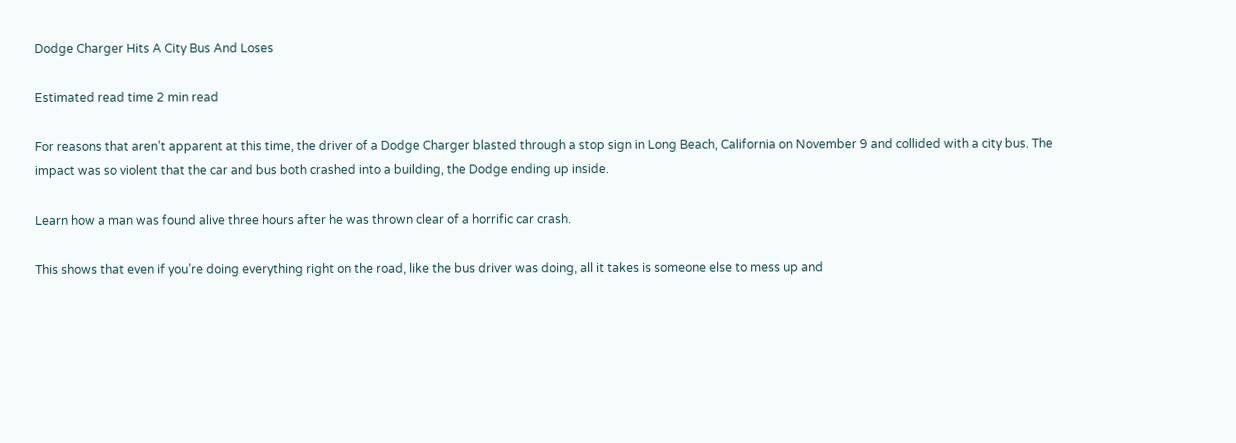Dodge Charger Hits A City Bus And Loses

Estimated read time 2 min read

For reasons that aren’t apparent at this time, the driver of a Dodge Charger blasted through a stop sign in Long Beach, California on November 9 and collided with a city bus. The impact was so violent that the car and bus both crashed into a building, the Dodge ending up inside.

Learn how a man was found alive three hours after he was thrown clear of a horrific car crash.

This shows that even if you’re doing everything right on the road, like the bus driver was doing, all it takes is someone else to mess up and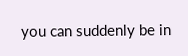you can suddenly be in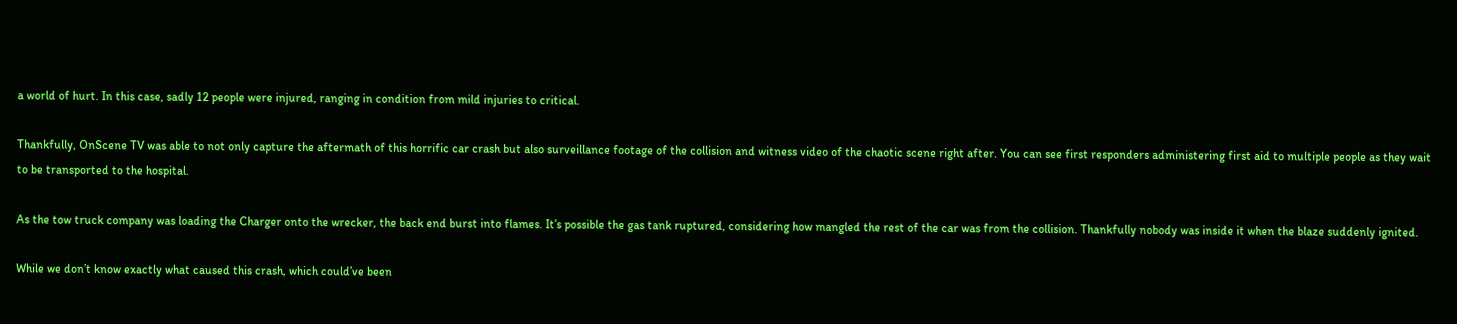a world of hurt. In this case, sadly 12 people were injured, ranging in condition from mild injuries to critical.

Thankfully, OnScene TV was able to not only capture the aftermath of this horrific car crash but also surveillance footage of the collision and witness video of the chaotic scene right after. You can see first responders administering first aid to multiple people as they wait to be transported to the hospital.

As the tow truck company was loading the Charger onto the wrecker, the back end burst into flames. It’s possible the gas tank ruptured, considering how mangled the rest of the car was from the collision. Thankfully nobody was inside it when the blaze suddenly ignited.

While we don’t know exactly what caused this crash, which could’ve been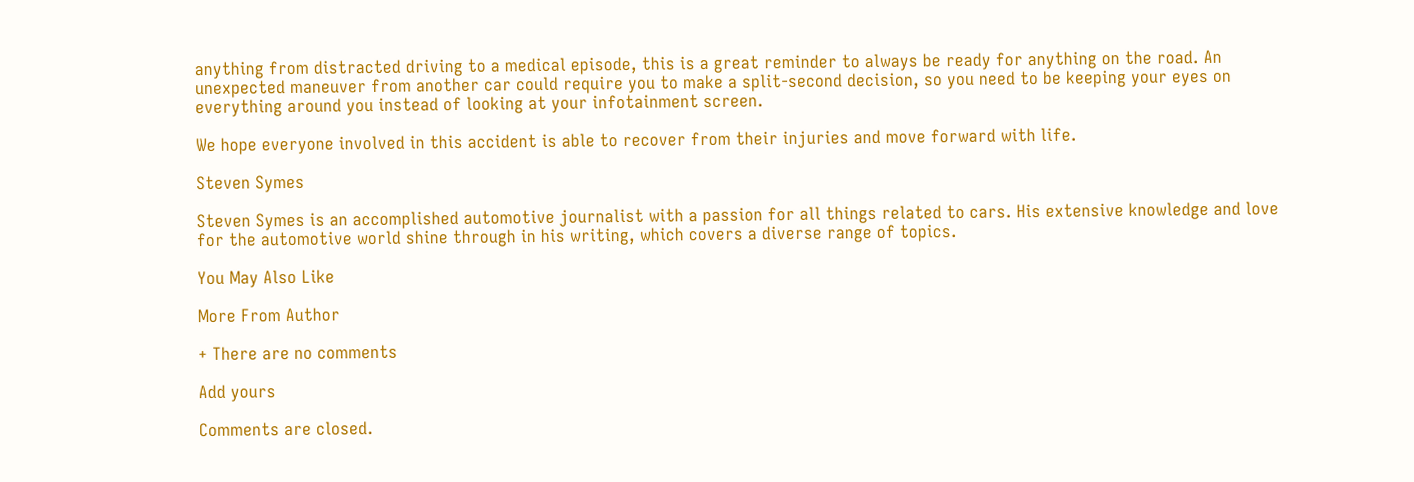anything from distracted driving to a medical episode, this is a great reminder to always be ready for anything on the road. An unexpected maneuver from another car could require you to make a split-second decision, so you need to be keeping your eyes on everything around you instead of looking at your infotainment screen.

We hope everyone involved in this accident is able to recover from their injuries and move forward with life.

Steven Symes

Steven Symes is an accomplished automotive journalist with a passion for all things related to cars. His extensive knowledge and love for the automotive world shine through in his writing, which covers a diverse range of topics.

You May Also Like

More From Author

+ There are no comments

Add yours

Comments are closed.